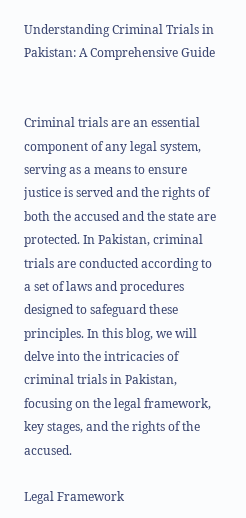Understanding Criminal Trials in Pakistan: A Comprehensive Guide


Criminal trials are an essential component of any legal system, serving as a means to ensure justice is served and the rights of both the accused and the state are protected. In Pakistan, criminal trials are conducted according to a set of laws and procedures designed to safeguard these principles. In this blog, we will delve into the intricacies of criminal trials in Pakistan, focusing on the legal framework, key stages, and the rights of the accused.

Legal Framework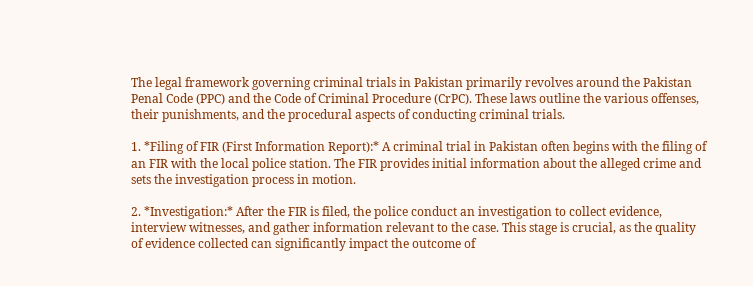The legal framework governing criminal trials in Pakistan primarily revolves around the Pakistan Penal Code (PPC) and the Code of Criminal Procedure (CrPC). These laws outline the various offenses, their punishments, and the procedural aspects of conducting criminal trials.

1. *Filing of FIR (First Information Report):* A criminal trial in Pakistan often begins with the filing of an FIR with the local police station. The FIR provides initial information about the alleged crime and sets the investigation process in motion.

2. *Investigation:* After the FIR is filed, the police conduct an investigation to collect evidence, interview witnesses, and gather information relevant to the case. This stage is crucial, as the quality of evidence collected can significantly impact the outcome of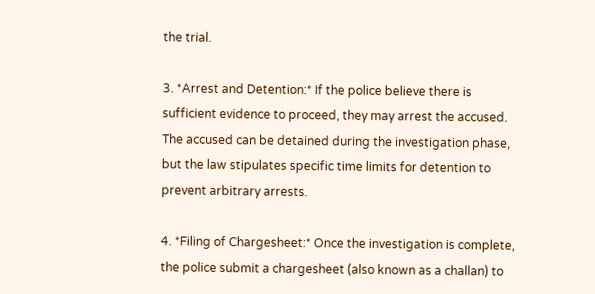the trial.

3. *Arrest and Detention:* If the police believe there is sufficient evidence to proceed, they may arrest the accused. The accused can be detained during the investigation phase, but the law stipulates specific time limits for detention to prevent arbitrary arrests.

4. *Filing of Chargesheet:* Once the investigation is complete, the police submit a chargesheet (also known as a challan) to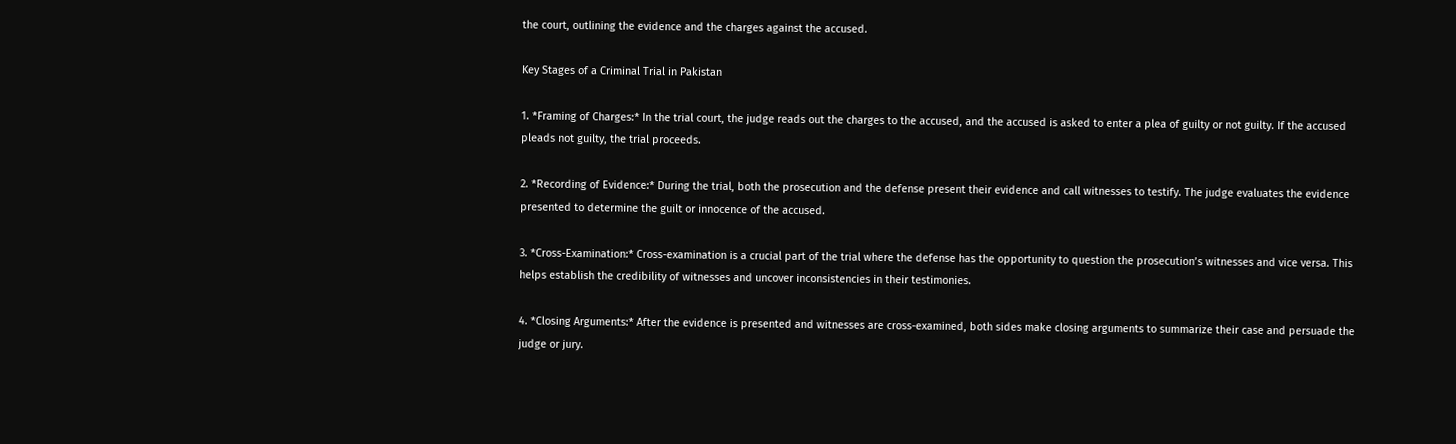the court, outlining the evidence and the charges against the accused.

Key Stages of a Criminal Trial in Pakistan

1. *Framing of Charges:* In the trial court, the judge reads out the charges to the accused, and the accused is asked to enter a plea of guilty or not guilty. If the accused pleads not guilty, the trial proceeds.

2. *Recording of Evidence:* During the trial, both the prosecution and the defense present their evidence and call witnesses to testify. The judge evaluates the evidence presented to determine the guilt or innocence of the accused.

3. *Cross-Examination:* Cross-examination is a crucial part of the trial where the defense has the opportunity to question the prosecution’s witnesses and vice versa. This helps establish the credibility of witnesses and uncover inconsistencies in their testimonies.

4. *Closing Arguments:* After the evidence is presented and witnesses are cross-examined, both sides make closing arguments to summarize their case and persuade the judge or jury.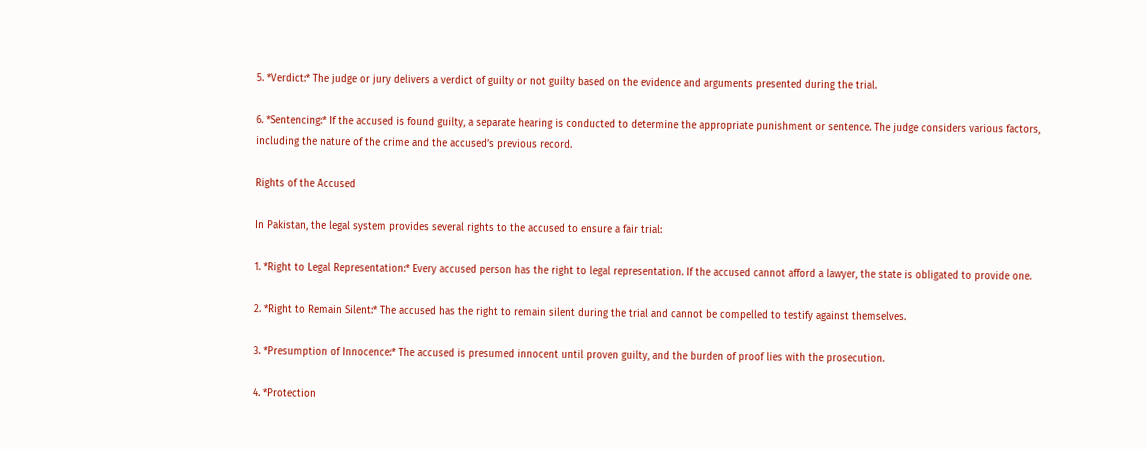5. *Verdict:* The judge or jury delivers a verdict of guilty or not guilty based on the evidence and arguments presented during the trial.

6. *Sentencing:* If the accused is found guilty, a separate hearing is conducted to determine the appropriate punishment or sentence. The judge considers various factors, including the nature of the crime and the accused’s previous record.

Rights of the Accused

In Pakistan, the legal system provides several rights to the accused to ensure a fair trial:

1. *Right to Legal Representation:* Every accused person has the right to legal representation. If the accused cannot afford a lawyer, the state is obligated to provide one.

2. *Right to Remain Silent:* The accused has the right to remain silent during the trial and cannot be compelled to testify against themselves.

3. *Presumption of Innocence:* The accused is presumed innocent until proven guilty, and the burden of proof lies with the prosecution.

4. *Protection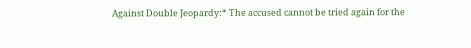Against Double Jeopardy:* The accused cannot be tried again for the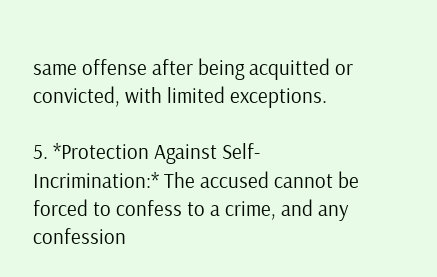same offense after being acquitted or convicted, with limited exceptions.

5. *Protection Against Self-Incrimination:* The accused cannot be forced to confess to a crime, and any confession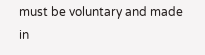must be voluntary and made in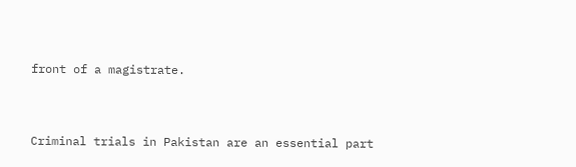front of a magistrate.


Criminal trials in Pakistan are an essential part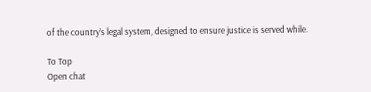of the country’s legal system, designed to ensure justice is served while.

To Top
Open chat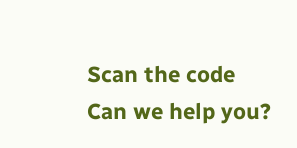Scan the code
Can we help you?